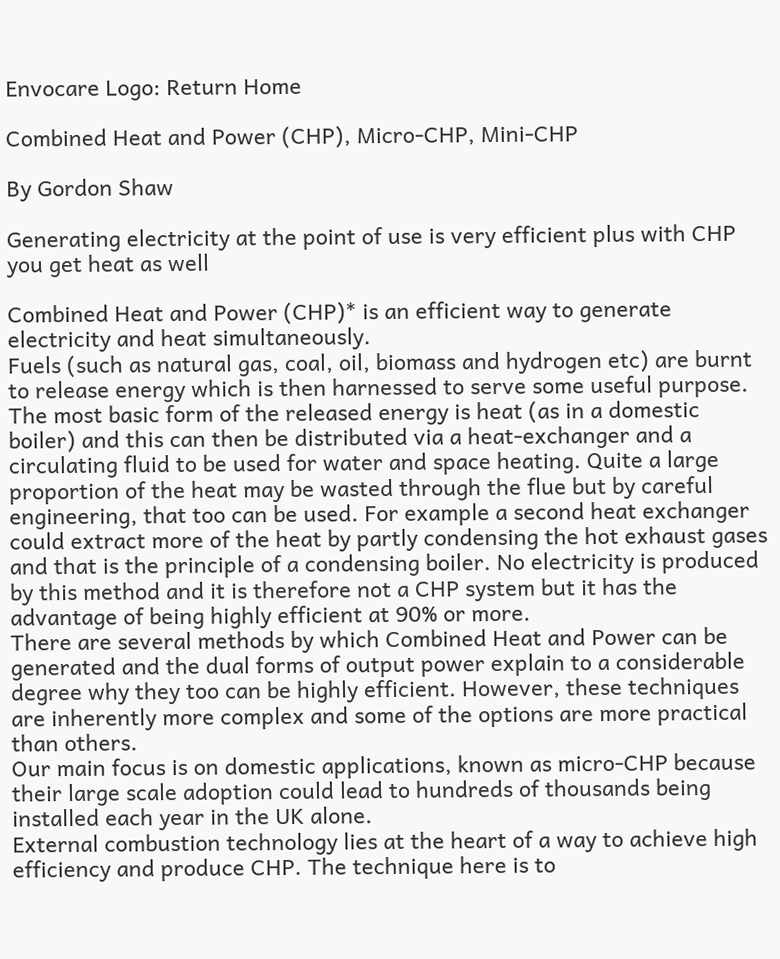Envocare Logo: Return Home

Combined Heat and Power (CHP), Micro-CHP, Mini-CHP

By Gordon Shaw

Generating electricity at the point of use is very efficient plus with CHP you get heat as well

Combined Heat and Power (CHP)* is an efficient way to generate electricity and heat simultaneously.
Fuels (such as natural gas, coal, oil, biomass and hydrogen etc) are burnt to release energy which is then harnessed to serve some useful purpose. The most basic form of the released energy is heat (as in a domestic boiler) and this can then be distributed via a heat-exchanger and a circulating fluid to be used for water and space heating. Quite a large proportion of the heat may be wasted through the flue but by careful engineering, that too can be used. For example a second heat exchanger could extract more of the heat by partly condensing the hot exhaust gases and that is the principle of a condensing boiler. No electricity is produced by this method and it is therefore not a CHP system but it has the advantage of being highly efficient at 90% or more.
There are several methods by which Combined Heat and Power can be generated and the dual forms of output power explain to a considerable degree why they too can be highly efficient. However, these techniques are inherently more complex and some of the options are more practical than others.
Our main focus is on domestic applications, known as micro-CHP because their large scale adoption could lead to hundreds of thousands being installed each year in the UK alone.
External combustion technology lies at the heart of a way to achieve high efficiency and produce CHP. The technique here is to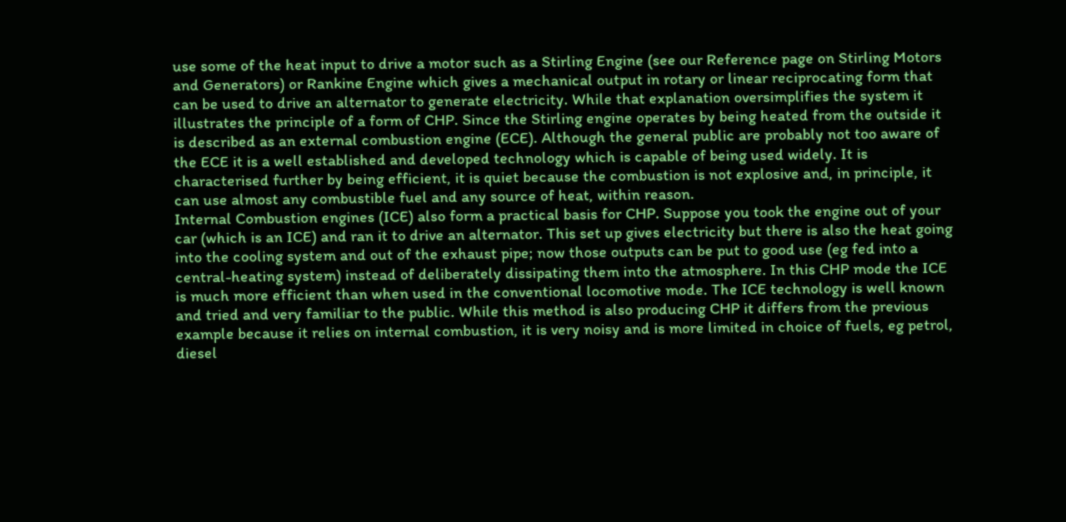use some of the heat input to drive a motor such as a Stirling Engine (see our Reference page on Stirling Motors and Generators) or Rankine Engine which gives a mechanical output in rotary or linear reciprocating form that can be used to drive an alternator to generate electricity. While that explanation oversimplifies the system it illustrates the principle of a form of CHP. Since the Stirling engine operates by being heated from the outside it is described as an external combustion engine (ECE). Although the general public are probably not too aware of the ECE it is a well established and developed technology which is capable of being used widely. It is characterised further by being efficient, it is quiet because the combustion is not explosive and, in principle, it can use almost any combustible fuel and any source of heat, within reason.
Internal Combustion engines (ICE) also form a practical basis for CHP. Suppose you took the engine out of your car (which is an ICE) and ran it to drive an alternator. This set up gives electricity but there is also the heat going into the cooling system and out of the exhaust pipe; now those outputs can be put to good use (eg fed into a central-heating system) instead of deliberately dissipating them into the atmosphere. In this CHP mode the ICE is much more efficient than when used in the conventional locomotive mode. The ICE technology is well known and tried and very familiar to the public. While this method is also producing CHP it differs from the previous example because it relies on internal combustion, it is very noisy and is more limited in choice of fuels, eg petrol, diesel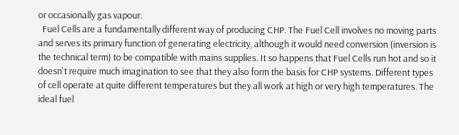or occasionally gas vapour.
  Fuel Cells are a fundamentally different way of producing CHP. The Fuel Cell involves no moving parts and serves its primary function of generating electricity, although it would need conversion (inversion is the technical term) to be compatible with mains supplies. It so happens that Fuel Cells run hot and so it doesn't require much imagination to see that they also form the basis for CHP systems. Different types of cell operate at quite different temperatures but they all work at high or very high temperatures. The ideal fuel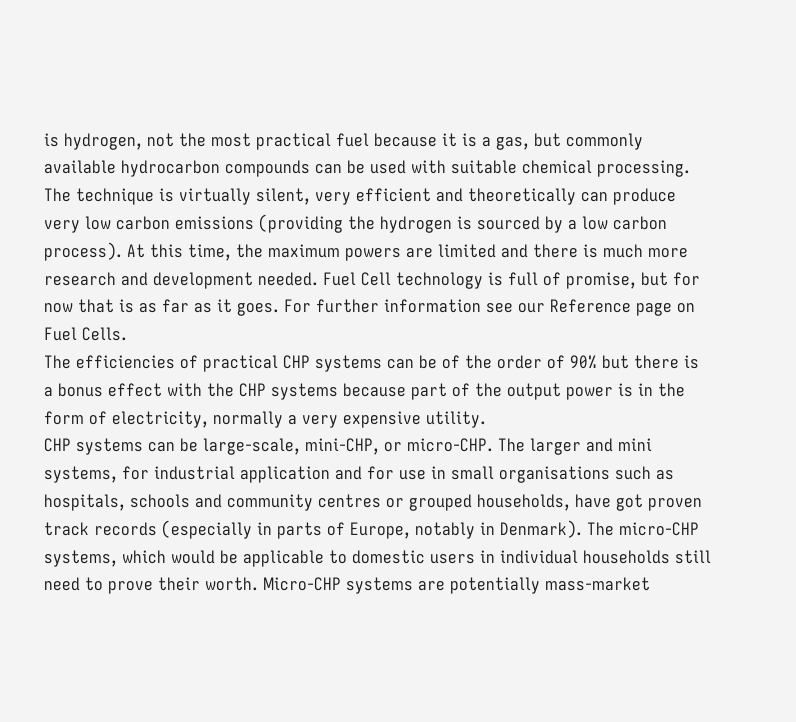is hydrogen, not the most practical fuel because it is a gas, but commonly available hydrocarbon compounds can be used with suitable chemical processing. The technique is virtually silent, very efficient and theoretically can produce very low carbon emissions (providing the hydrogen is sourced by a low carbon process). At this time, the maximum powers are limited and there is much more research and development needed. Fuel Cell technology is full of promise, but for now that is as far as it goes. For further information see our Reference page on Fuel Cells.
The efficiencies of practical CHP systems can be of the order of 90% but there is a bonus effect with the CHP systems because part of the output power is in the form of electricity, normally a very expensive utility.
CHP systems can be large-scale, mini-CHP, or micro-CHP. The larger and mini systems, for industrial application and for use in small organisations such as hospitals, schools and community centres or grouped households, have got proven track records (especially in parts of Europe, notably in Denmark). The micro-CHP systems, which would be applicable to domestic users in individual households still need to prove their worth. Micro-CHP systems are potentially mass-market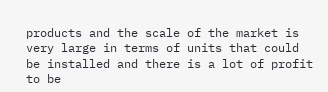products and the scale of the market is very large in terms of units that could be installed and there is a lot of profit to be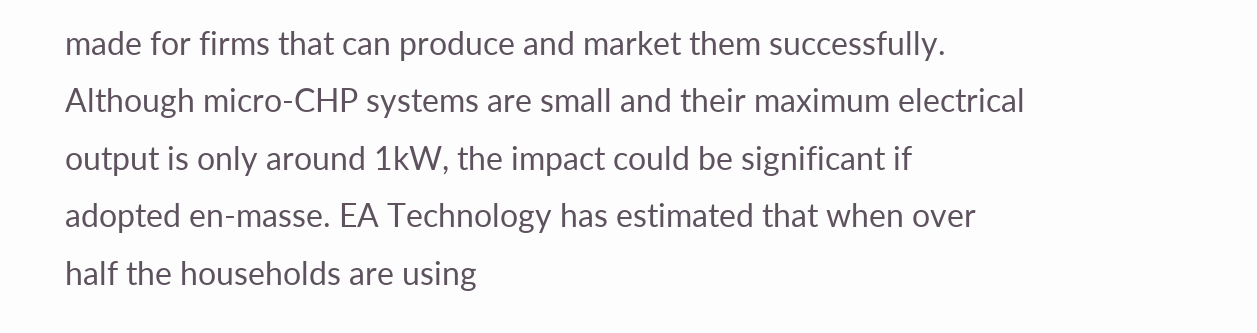made for firms that can produce and market them successfully.
Although micro-CHP systems are small and their maximum electrical output is only around 1kW, the impact could be significant if adopted en-masse. EA Technology has estimated that when over half the households are using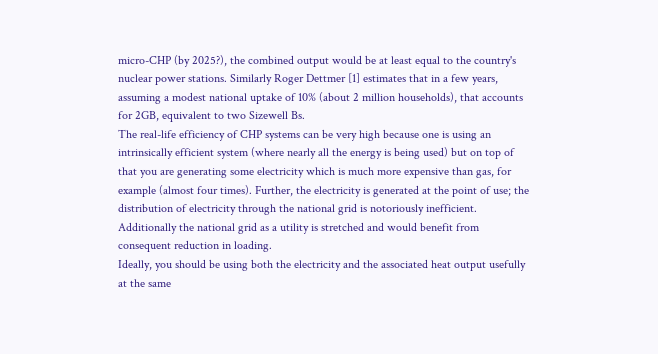micro-CHP (by 2025?), the combined output would be at least equal to the country's nuclear power stations. Similarly Roger Dettmer [1] estimates that in a few years, assuming a modest national uptake of 10% (about 2 million households), that accounts for 2GB, equivalent to two Sizewell Bs.
The real-life efficiency of CHP systems can be very high because one is using an intrinsically efficient system (where nearly all the energy is being used) but on top of that you are generating some electricity which is much more expensive than gas, for example (almost four times). Further, the electricity is generated at the point of use; the distribution of electricity through the national grid is notoriously inefficient. Additionally the national grid as a utility is stretched and would benefit from consequent reduction in loading.
Ideally, you should be using both the electricity and the associated heat output usefully at the same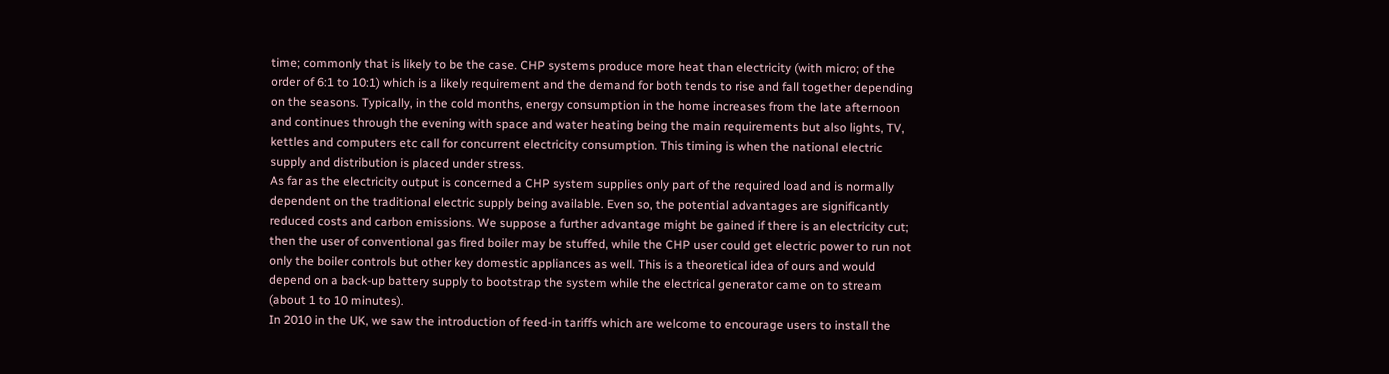time; commonly that is likely to be the case. CHP systems produce more heat than electricity (with micro; of the order of 6:1 to 10:1) which is a likely requirement and the demand for both tends to rise and fall together depending on the seasons. Typically, in the cold months, energy consumption in the home increases from the late afternoon and continues through the evening with space and water heating being the main requirements but also lights, TV, kettles and computers etc call for concurrent electricity consumption. This timing is when the national electric supply and distribution is placed under stress.
As far as the electricity output is concerned a CHP system supplies only part of the required load and is normally dependent on the traditional electric supply being available. Even so, the potential advantages are significantly reduced costs and carbon emissions. We suppose a further advantage might be gained if there is an electricity cut; then the user of conventional gas fired boiler may be stuffed, while the CHP user could get electric power to run not only the boiler controls but other key domestic appliances as well. This is a theoretical idea of ours and would depend on a back-up battery supply to bootstrap the system while the electrical generator came on to stream (about 1 to 10 minutes).
In 2010 in the UK, we saw the introduction of feed-in tariffs which are welcome to encourage users to install the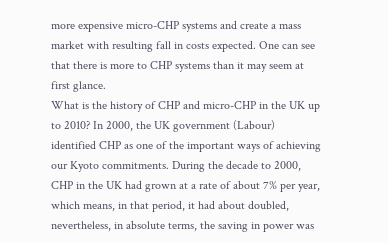more expensive micro-CHP systems and create a mass market with resulting fall in costs expected. One can see that there is more to CHP systems than it may seem at first glance.
What is the history of CHP and micro-CHP in the UK up to 2010? In 2000, the UK government (Labour) identified CHP as one of the important ways of achieving our Kyoto commitments. During the decade to 2000, CHP in the UK had grown at a rate of about 7% per year, which means, in that period, it had about doubled, nevertheless, in absolute terms, the saving in power was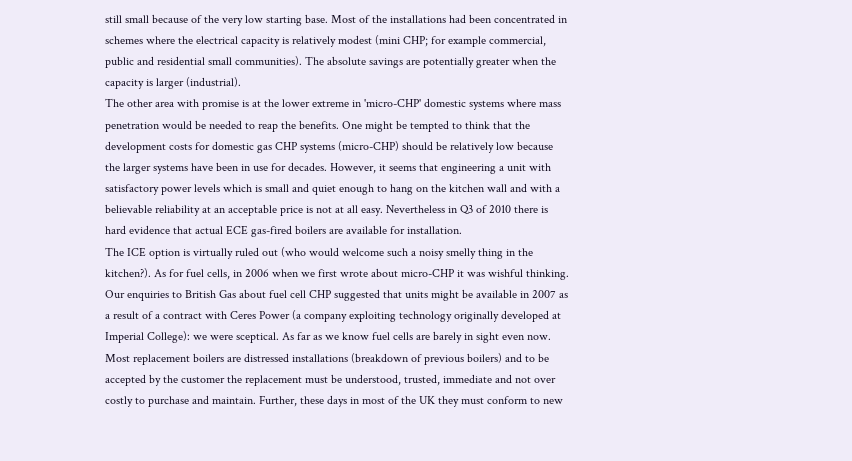still small because of the very low starting base. Most of the installations had been concentrated in schemes where the electrical capacity is relatively modest (mini CHP; for example commercial, public and residential small communities). The absolute savings are potentially greater when the capacity is larger (industrial).
The other area with promise is at the lower extreme in 'micro-CHP' domestic systems where mass penetration would be needed to reap the benefits. One might be tempted to think that the development costs for domestic gas CHP systems (micro-CHP) should be relatively low because the larger systems have been in use for decades. However, it seems that engineering a unit with satisfactory power levels which is small and quiet enough to hang on the kitchen wall and with a believable reliability at an acceptable price is not at all easy. Nevertheless in Q3 of 2010 there is hard evidence that actual ECE gas-fired boilers are available for installation.
The ICE option is virtually ruled out (who would welcome such a noisy smelly thing in the kitchen?). As for fuel cells, in 2006 when we first wrote about micro-CHP it was wishful thinking. Our enquiries to British Gas about fuel cell CHP suggested that units might be available in 2007 as a result of a contract with Ceres Power (a company exploiting technology originally developed at Imperial College): we were sceptical. As far as we know fuel cells are barely in sight even now.
Most replacement boilers are distressed installations (breakdown of previous boilers) and to be accepted by the customer the replacement must be understood, trusted, immediate and not over costly to purchase and maintain. Further, these days in most of the UK they must conform to new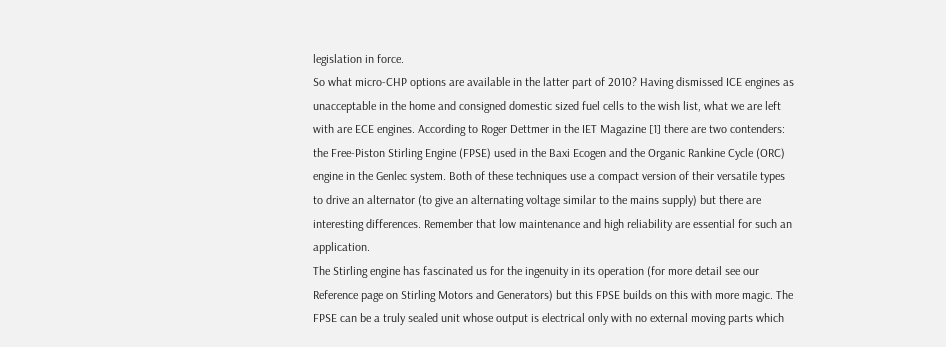legislation in force.
So what micro-CHP options are available in the latter part of 2010? Having dismissed ICE engines as unacceptable in the home and consigned domestic sized fuel cells to the wish list, what we are left with are ECE engines. According to Roger Dettmer in the IET Magazine [1] there are two contenders: the Free-Piston Stirling Engine (FPSE) used in the Baxi Ecogen and the Organic Rankine Cycle (ORC) engine in the Genlec system. Both of these techniques use a compact version of their versatile types to drive an alternator (to give an alternating voltage similar to the mains supply) but there are interesting differences. Remember that low maintenance and high reliability are essential for such an application.
The Stirling engine has fascinated us for the ingenuity in its operation (for more detail see our Reference page on Stirling Motors and Generators) but this FPSE builds on this with more magic. The FPSE can be a truly sealed unit whose output is electrical only with no external moving parts which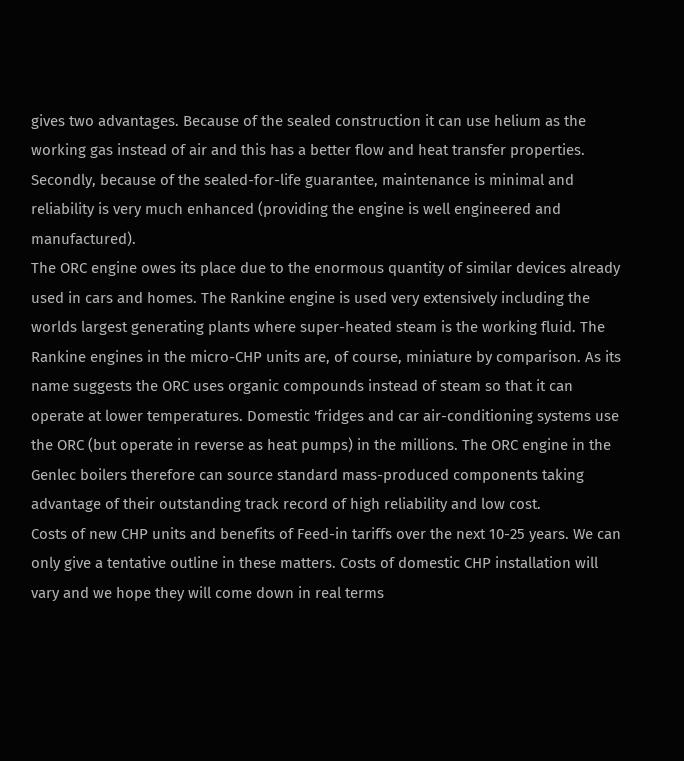gives two advantages. Because of the sealed construction it can use helium as the working gas instead of air and this has a better flow and heat transfer properties. Secondly, because of the sealed-for-life guarantee, maintenance is minimal and reliability is very much enhanced (providing the engine is well engineered and manufactured).
The ORC engine owes its place due to the enormous quantity of similar devices already used in cars and homes. The Rankine engine is used very extensively including the worlds largest generating plants where super-heated steam is the working fluid. The Rankine engines in the micro-CHP units are, of course, miniature by comparison. As its name suggests the ORC uses organic compounds instead of steam so that it can operate at lower temperatures. Domestic 'fridges and car air-conditioning systems use the ORC (but operate in reverse as heat pumps) in the millions. The ORC engine in the Genlec boilers therefore can source standard mass-produced components taking advantage of their outstanding track record of high reliability and low cost.
Costs of new CHP units and benefits of Feed-in tariffs over the next 10-25 years. We can only give a tentative outline in these matters. Costs of domestic CHP installation will vary and we hope they will come down in real terms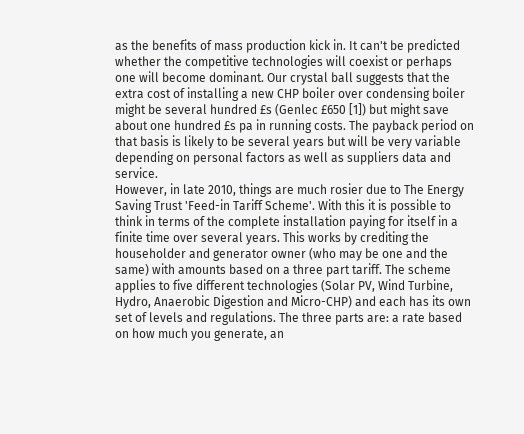as the benefits of mass production kick in. It can't be predicted whether the competitive technologies will coexist or perhaps one will become dominant. Our crystal ball suggests that the extra cost of installing a new CHP boiler over condensing boiler might be several hundred £s (Genlec £650 [1]) but might save about one hundred £s pa in running costs. The payback period on that basis is likely to be several years but will be very variable depending on personal factors as well as suppliers data and service.
However, in late 2010, things are much rosier due to The Energy Saving Trust 'Feed-in Tariff Scheme'. With this it is possible to think in terms of the complete installation paying for itself in a finite time over several years. This works by crediting the householder and generator owner (who may be one and the same) with amounts based on a three part tariff. The scheme applies to five different technologies (Solar PV, Wind Turbine, Hydro, Anaerobic Digestion and Micro-CHP) and each has its own set of levels and regulations. The three parts are: a rate based on how much you generate, an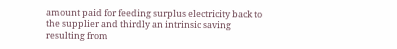amount paid for feeding surplus electricity back to the supplier and thirdly an intrinsic saving resulting from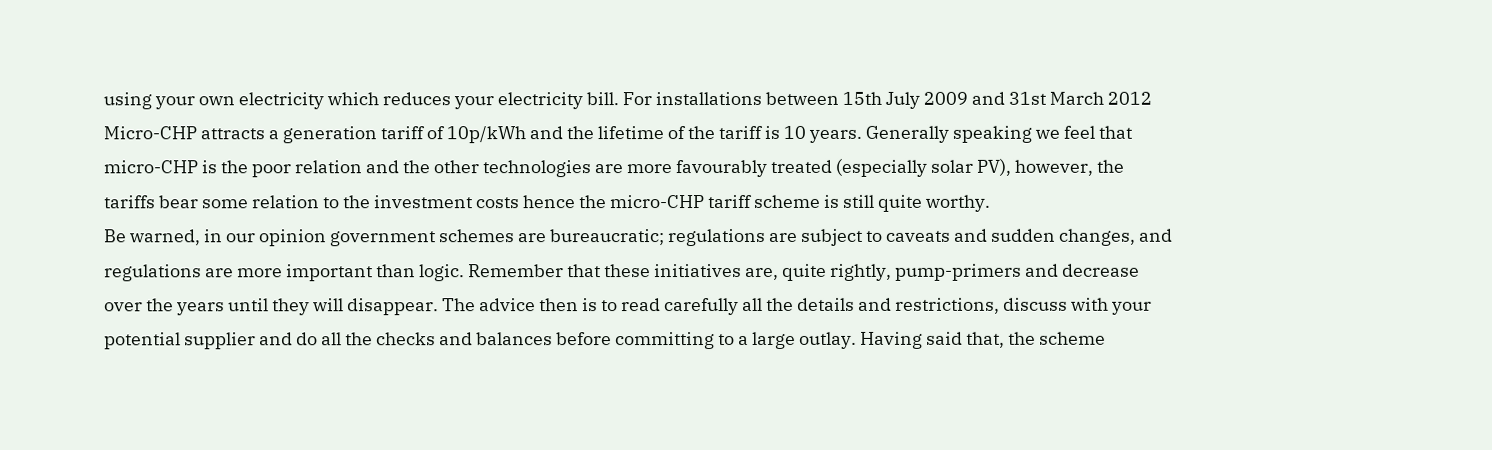using your own electricity which reduces your electricity bill. For installations between 15th July 2009 and 31st March 2012 Micro-CHP attracts a generation tariff of 10p/kWh and the lifetime of the tariff is 10 years. Generally speaking we feel that micro-CHP is the poor relation and the other technologies are more favourably treated (especially solar PV), however, the tariffs bear some relation to the investment costs hence the micro-CHP tariff scheme is still quite worthy.
Be warned, in our opinion government schemes are bureaucratic; regulations are subject to caveats and sudden changes, and regulations are more important than logic. Remember that these initiatives are, quite rightly, pump-primers and decrease over the years until they will disappear. The advice then is to read carefully all the details and restrictions, discuss with your potential supplier and do all the checks and balances before committing to a large outlay. Having said that, the scheme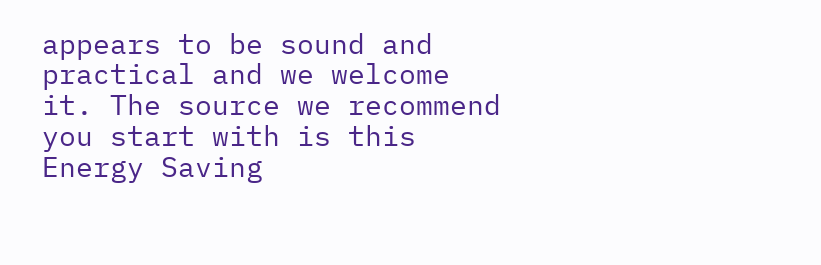appears to be sound and practical and we welcome it. The source we recommend you start with is this Energy Saving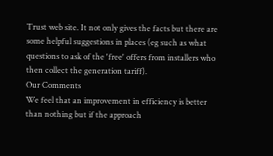Trust web site. It not only gives the facts but there are some helpful suggestions in places (eg such as what questions to ask of the 'free' offers from installers who then collect the generation tariff).
Our Comments
We feel that an improvement in efficiency is better than nothing but if the approach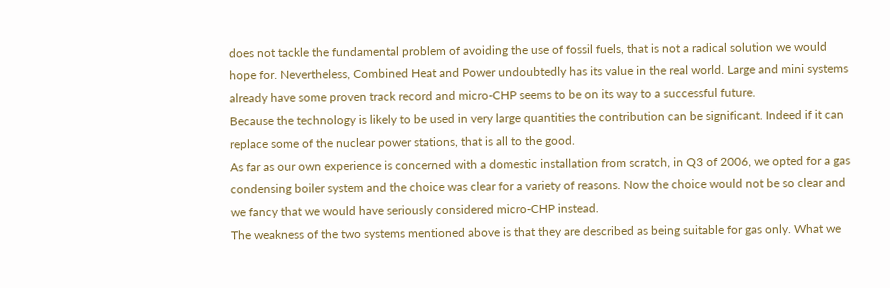does not tackle the fundamental problem of avoiding the use of fossil fuels, that is not a radical solution we would hope for. Nevertheless, Combined Heat and Power undoubtedly has its value in the real world. Large and mini systems already have some proven track record and micro-CHP seems to be on its way to a successful future.
Because the technology is likely to be used in very large quantities the contribution can be significant. Indeed if it can replace some of the nuclear power stations, that is all to the good.
As far as our own experience is concerned with a domestic installation from scratch, in Q3 of 2006, we opted for a gas condensing boiler system and the choice was clear for a variety of reasons. Now the choice would not be so clear and we fancy that we would have seriously considered micro-CHP instead.
The weakness of the two systems mentioned above is that they are described as being suitable for gas only. What we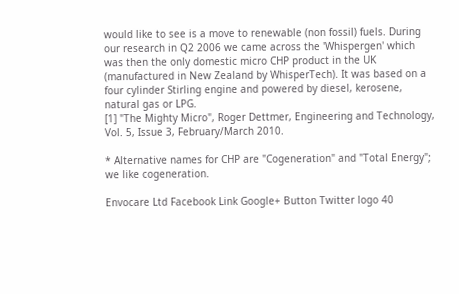would like to see is a move to renewable (non fossil) fuels. During our research in Q2 2006 we came across the 'Whispergen' which was then the only domestic micro CHP product in the UK (manufactured in New Zealand by WhisperTech). It was based on a four cylinder Stirling engine and powered by diesel, kerosene, natural gas or LPG.
[1] "The Mighty Micro", Roger Dettmer, Engineering and Technology, Vol. 5, Issue 3, February/March 2010.

* Alternative names for CHP are "Cogeneration" and "Total Energy"; we like cogeneration.

Envocare Ltd Facebook Link Google+ Button Twitter logo 40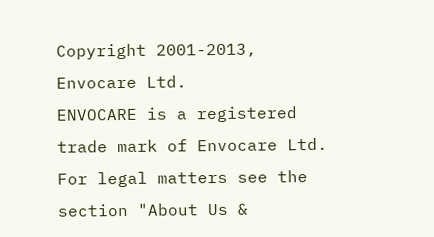Copyright 2001-2013, Envocare Ltd.
ENVOCARE is a registered trade mark of Envocare Ltd.
For legal matters see the section "About Us &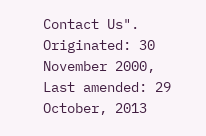Contact Us".
Originated: 30 November 2000,  Last amended: 29 October, 2013